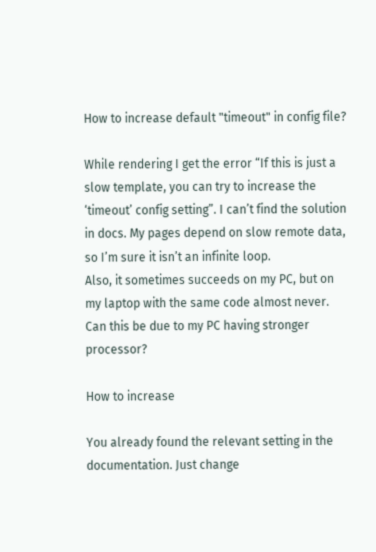How to increase default "timeout" in config file?

While rendering I get the error “If this is just a slow template, you can try to increase the ‘timeout’ config setting”. I can’t find the solution in docs. My pages depend on slow remote data, so I’m sure it isn’t an infinite loop.
Also, it sometimes succeeds on my PC, but on my laptop with the same code almost never. Can this be due to my PC having stronger processor?

How to increase

You already found the relevant setting in the documentation. Just change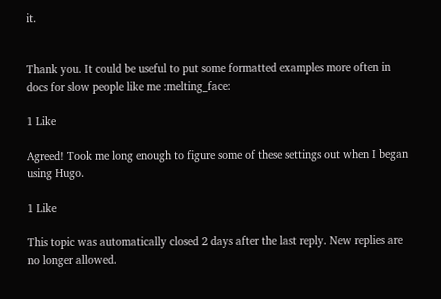it.


Thank you. It could be useful to put some formatted examples more often in docs for slow people like me :melting_face:

1 Like

Agreed! Took me long enough to figure some of these settings out when I began using Hugo.

1 Like

This topic was automatically closed 2 days after the last reply. New replies are no longer allowed.